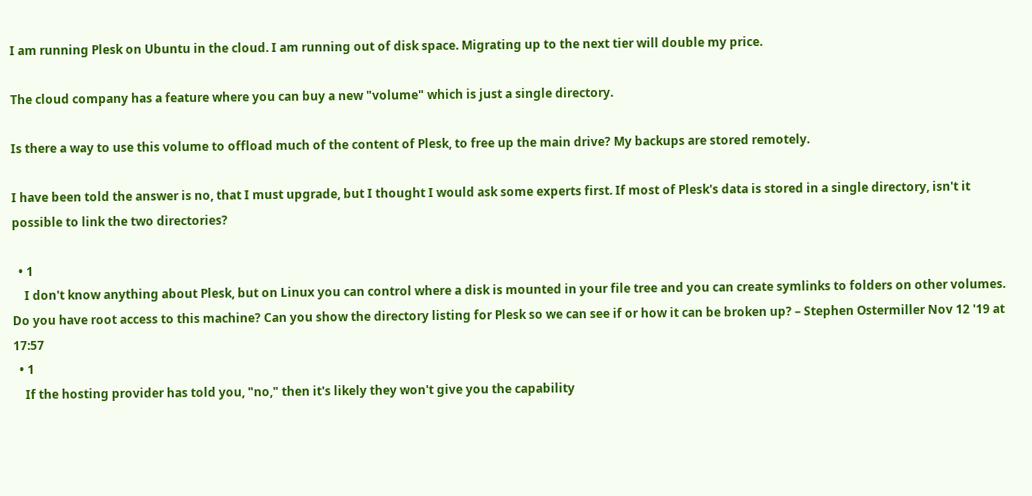I am running Plesk on Ubuntu in the cloud. I am running out of disk space. Migrating up to the next tier will double my price.

The cloud company has a feature where you can buy a new "volume" which is just a single directory.

Is there a way to use this volume to offload much of the content of Plesk, to free up the main drive? My backups are stored remotely.

I have been told the answer is no, that I must upgrade, but I thought I would ask some experts first. If most of Plesk's data is stored in a single directory, isn't it possible to link the two directories?

  • 1
    I don't know anything about Plesk, but on Linux you can control where a disk is mounted in your file tree and you can create symlinks to folders on other volumes. Do you have root access to this machine? Can you show the directory listing for Plesk so we can see if or how it can be broken up? – Stephen Ostermiller Nov 12 '19 at 17:57
  • 1
    If the hosting provider has told you, "no," then it's likely they won't give you the capability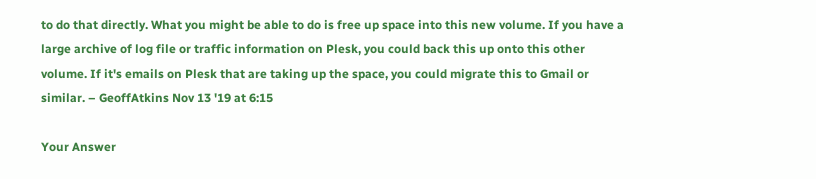to do that directly. What you might be able to do is free up space into this new volume. If you have a large archive of log file or traffic information on Plesk, you could back this up onto this other volume. If it's emails on Plesk that are taking up the space, you could migrate this to Gmail or similar. – GeoffAtkins Nov 13 '19 at 6:15

Your Answer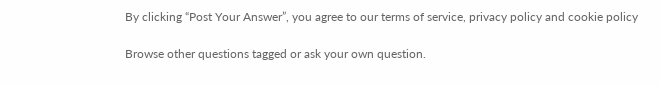By clicking “Post Your Answer”, you agree to our terms of service, privacy policy and cookie policy

Browse other questions tagged or ask your own question.